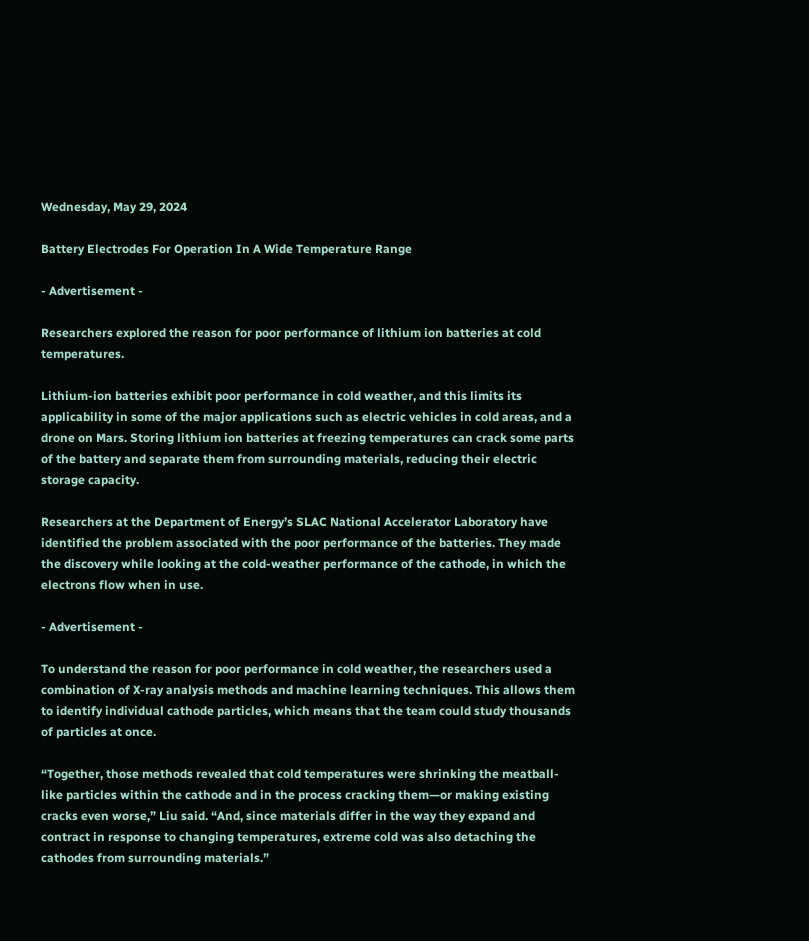Wednesday, May 29, 2024

Battery Electrodes For Operation In A Wide Temperature Range

- Advertisement -

Researchers explored the reason for poor performance of lithium ion batteries at cold temperatures.

Lithium-ion batteries exhibit poor performance in cold weather, and this limits its applicability in some of the major applications such as electric vehicles in cold areas, and a drone on Mars. Storing lithium ion batteries at freezing temperatures can crack some parts of the battery and separate them from surrounding materials, reducing their electric storage capacity.

Researchers at the Department of Energy’s SLAC National Accelerator Laboratory have identified the problem associated with the poor performance of the batteries. They made the discovery while looking at the cold-weather performance of the cathode, in which the electrons flow when in use.

- Advertisement -

To understand the reason for poor performance in cold weather, the researchers used a combination of X-ray analysis methods and machine learning techniques. This allows them to identify individual cathode particles, which means that the team could study thousands of particles at once.

“Together, those methods revealed that cold temperatures were shrinking the meatball-like particles within the cathode and in the process cracking them—or making existing cracks even worse,” Liu said. “And, since materials differ in the way they expand and contract in response to changing temperatures, extreme cold was also detaching the cathodes from surrounding materials.”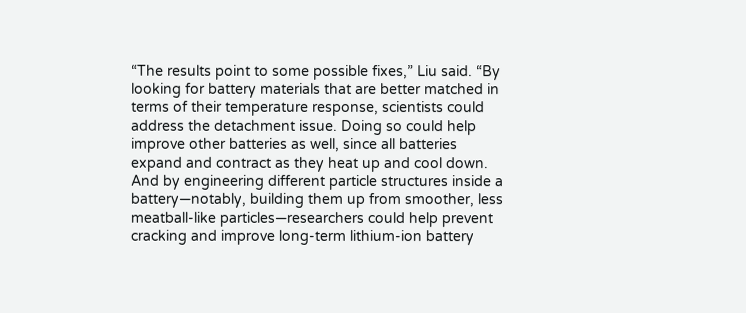“The results point to some possible fixes,” Liu said. “By looking for battery materials that are better matched in terms of their temperature response, scientists could address the detachment issue. Doing so could help improve other batteries as well, since all batteries expand and contract as they heat up and cool down. And by engineering different particle structures inside a battery—notably, building them up from smoother, less meatball-like particles—researchers could help prevent cracking and improve long-term lithium-ion battery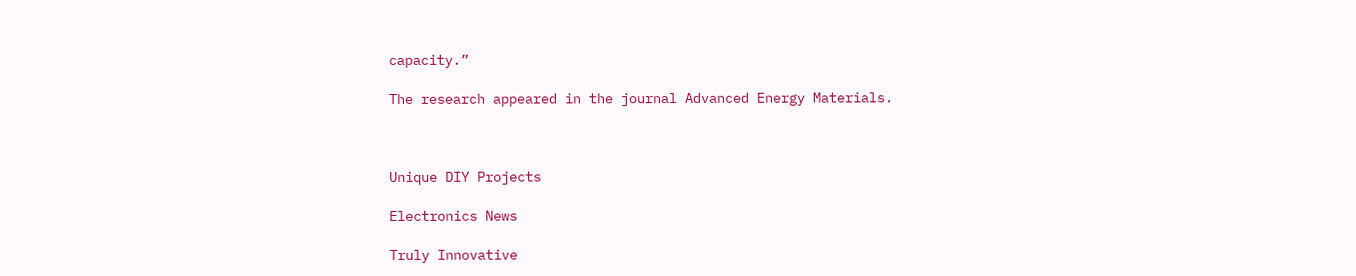capacity.”

The research appeared in the journal Advanced Energy Materials.



Unique DIY Projects

Electronics News

Truly Innovative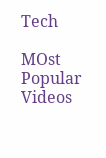Tech

MOst Popular Videos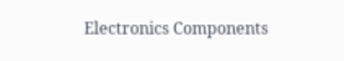Electronics Components